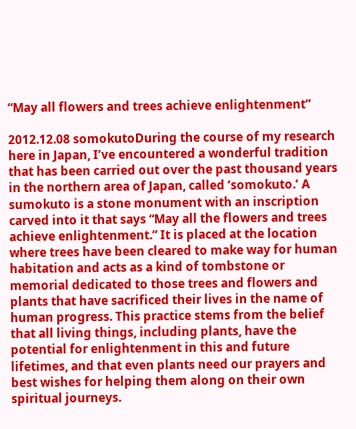“May all flowers and trees achieve enlightenment”

2012.12.08 somokutoDuring the course of my research here in Japan, I’ve encountered a wonderful tradition that has been carried out over the past thousand years in the northern area of Japan, called ‘somokuto.’ A sumokuto is a stone monument with an inscription carved into it that says “May all the flowers and trees achieve enlightenment.” It is placed at the location where trees have been cleared to make way for human habitation and acts as a kind of tombstone or memorial dedicated to those trees and flowers and plants that have sacrificed their lives in the name of human progress. This practice stems from the belief that all living things, including plants, have the potential for enlightenment in this and future lifetimes, and that even plants need our prayers and best wishes for helping them along on their own spiritual journeys.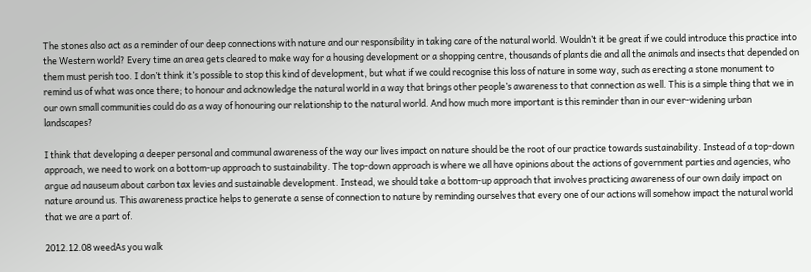The stones also act as a reminder of our deep connections with nature and our responsibility in taking care of the natural world. Wouldn’t it be great if we could introduce this practice into the Western world? Every time an area gets cleared to make way for a housing development or a shopping centre, thousands of plants die and all the animals and insects that depended on them must perish too. I don’t think it’s possible to stop this kind of development, but what if we could recognise this loss of nature in some way, such as erecting a stone monument to remind us of what was once there; to honour and acknowledge the natural world in a way that brings other people’s awareness to that connection as well. This is a simple thing that we in our own small communities could do as a way of honouring our relationship to the natural world. And how much more important is this reminder than in our ever-widening urban landscapes?

I think that developing a deeper personal and communal awareness of the way our lives impact on nature should be the root of our practice towards sustainability. Instead of a top-down approach, we need to work on a bottom-up approach to sustainability. The top-down approach is where we all have opinions about the actions of government parties and agencies, who argue ad nauseum about carbon tax levies and sustainable development. Instead, we should take a bottom-up approach that involves practicing awareness of our own daily impact on nature around us. This awareness practice helps to generate a sense of connection to nature by reminding ourselves that every one of our actions will somehow impact the natural world that we are a part of.

2012.12.08 weedAs you walk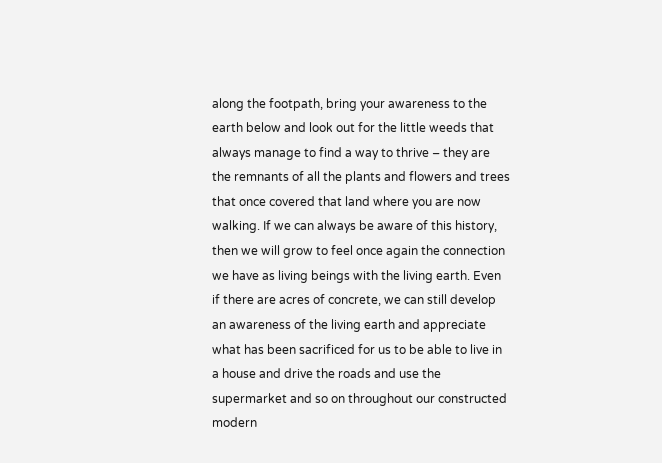along the footpath, bring your awareness to the earth below and look out for the little weeds that always manage to find a way to thrive – they are the remnants of all the plants and flowers and trees that once covered that land where you are now walking. If we can always be aware of this history, then we will grow to feel once again the connection we have as living beings with the living earth. Even if there are acres of concrete, we can still develop an awareness of the living earth and appreciate what has been sacrificed for us to be able to live in a house and drive the roads and use the supermarket and so on throughout our constructed modern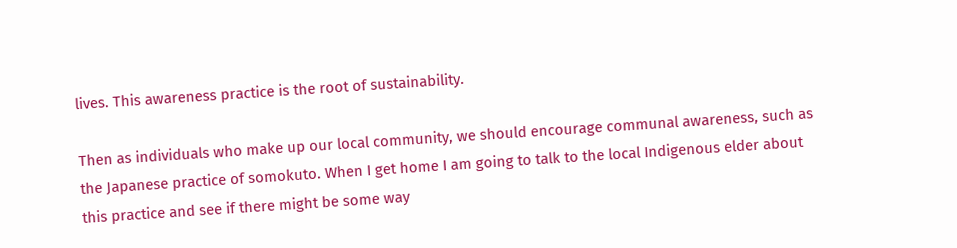lives. This awareness practice is the root of sustainability.

Then as individuals who make up our local community, we should encourage communal awareness, such as the Japanese practice of somokuto. When I get home I am going to talk to the local Indigenous elder about this practice and see if there might be some way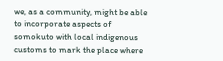we, as a community, might be able to incorporate aspects of somokuto with local indigenous customs to mark the place where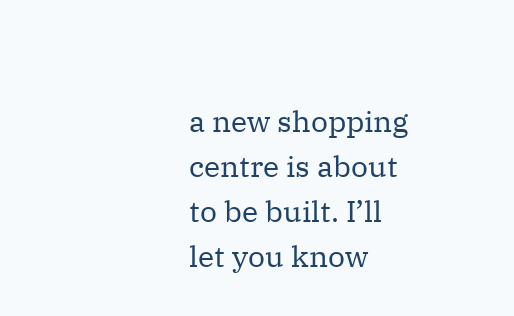a new shopping centre is about to be built. I’ll let you know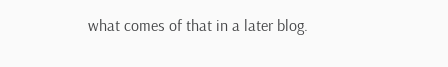what comes of that in a later blog.